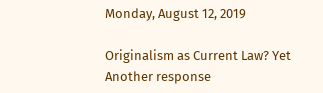Monday, August 12, 2019

Originalism as Current Law? Yet Another response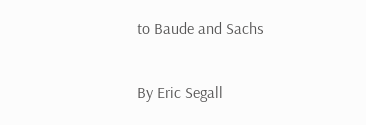to Baude and Sachs

By Eric Segall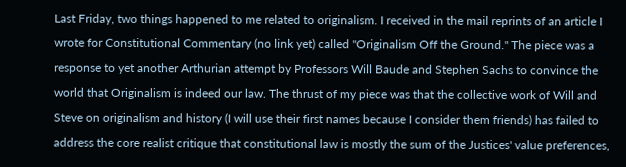Last Friday, two things happened to me related to originalism. I received in the mail reprints of an article I wrote for Constitutional Commentary (no link yet) called "Originalism Off the Ground." The piece was a response to yet another Arthurian attempt by Professors Will Baude and Stephen Sachs to convince the world that Originalism is indeed our law. The thrust of my piece was that the collective work of Will and Steve on originalism and history (I will use their first names because I consider them friends) has failed to address the core realist critique that constitutional law is mostly the sum of the Justices' value preferences,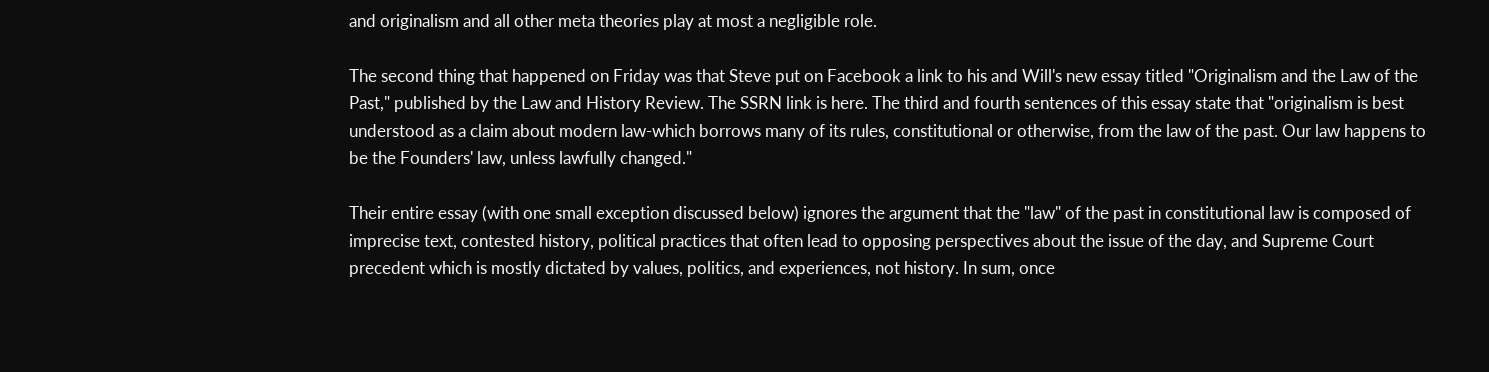and originalism and all other meta theories play at most a negligible role.

The second thing that happened on Friday was that Steve put on Facebook a link to his and Will's new essay titled "Originalism and the Law of the Past," published by the Law and History Review. The SSRN link is here. The third and fourth sentences of this essay state that "originalism is best understood as a claim about modern law-which borrows many of its rules, constitutional or otherwise, from the law of the past. Our law happens to be the Founders' law, unless lawfully changed."

Their entire essay (with one small exception discussed below) ignores the argument that the "law" of the past in constitutional law is composed of imprecise text, contested history, political practices that often lead to opposing perspectives about the issue of the day, and Supreme Court precedent which is mostly dictated by values, politics, and experiences, not history. In sum, once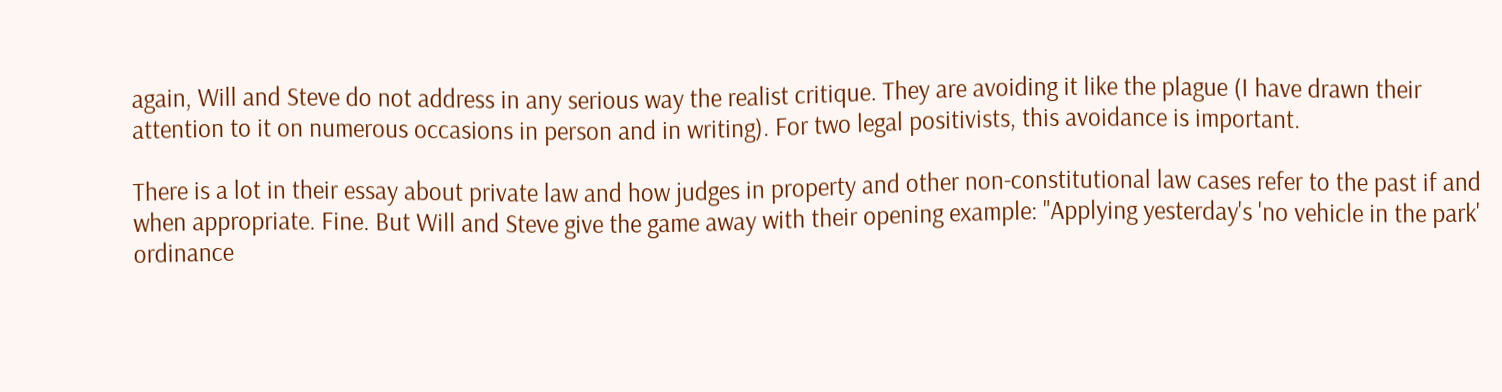again, Will and Steve do not address in any serious way the realist critique. They are avoiding it like the plague (I have drawn their attention to it on numerous occasions in person and in writing). For two legal positivists, this avoidance is important.

There is a lot in their essay about private law and how judges in property and other non-constitutional law cases refer to the past if and when appropriate. Fine. But Will and Steve give the game away with their opening example: "Applying yesterday's 'no vehicle in the park' ordinance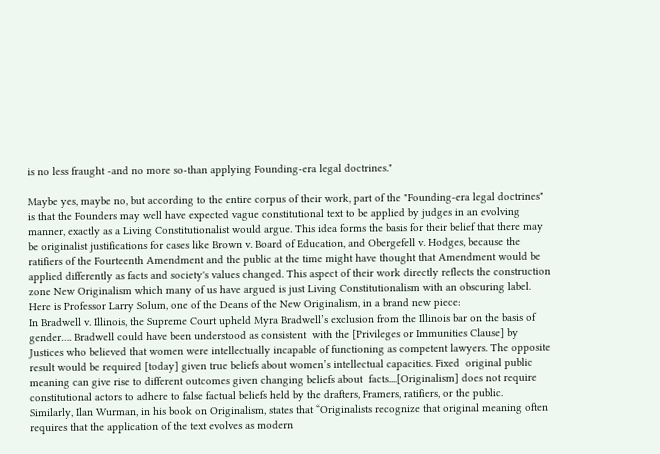is no less fraught -and no more so-than applying Founding-era legal doctrines."

Maybe yes, maybe no, but according to the entire corpus of their work, part of the "Founding-era legal doctrines" is that the Founders may well have expected vague constitutional text to be applied by judges in an evolving manner, exactly as a Living Constitutionalist would argue. This idea forms the basis for their belief that there may be originalist justifications for cases like Brown v. Board of Education, and Obergefell v. Hodges, because the ratifiers of the Fourteenth Amendment and the public at the time might have thought that Amendment would be applied differently as facts and society's values changed. This aspect of their work directly reflects the construction zone New Originalism which many of us have argued is just Living Constitutionalism with an obscuring label. Here is Professor Larry Solum, one of the Deans of the New Originalism, in a brand new piece:
In Bradwell v. Illinois, the Supreme Court upheld Myra Bradwell’s exclusion from the Illinois bar on the basis of gender…. Bradwell could have been understood as consistent  with the [Privileges or Immunities Clause] by Justices who believed that women were intellectually incapable of functioning as competent lawyers. The opposite result would be required [today] given true beliefs about women’s intellectual capacities. Fixed  original public meaning can give rise to different outcomes given changing beliefs about  facts....[Originalism] does not require constitutional actors to adhere to false factual beliefs held by the drafters, Framers, ratifiers, or the public.
Similarly, Ilan Wurman, in his book on Originalism, states that “Originalists recognize that original meaning often requires that the application of the text evolves as modern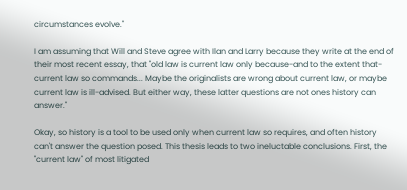circumstances evolve."

I am assuming that Will and Steve agree with Ilan and Larry because they write at the end of their most recent essay, that "old law is current law only because-and to the extent that-current law so commands... Maybe the originalists are wrong about current law, or maybe current law is ill-advised. But either way, these latter questions are not ones history can answer."

Okay, so history is a tool to be used only when current law so requires, and often history can't answer the question posed. This thesis leads to two ineluctable conclusions. First, the "current law" of most litigated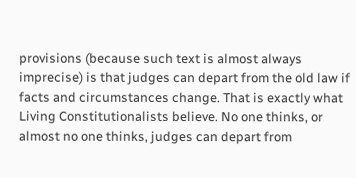provisions (because such text is almost always imprecise) is that judges can depart from the old law if facts and circumstances change. That is exactly what Living Constitutionalists believe. No one thinks, or almost no one thinks, judges can depart from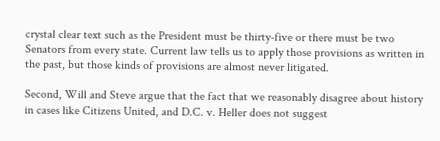crystal clear text such as the President must be thirty-five or there must be two Senators from every state. Current law tells us to apply those provisions as written in the past, but those kinds of provisions are almost never litigated.

Second, Will and Steve argue that the fact that we reasonably disagree about history in cases like Citizens United, and D.C. v. Heller does not suggest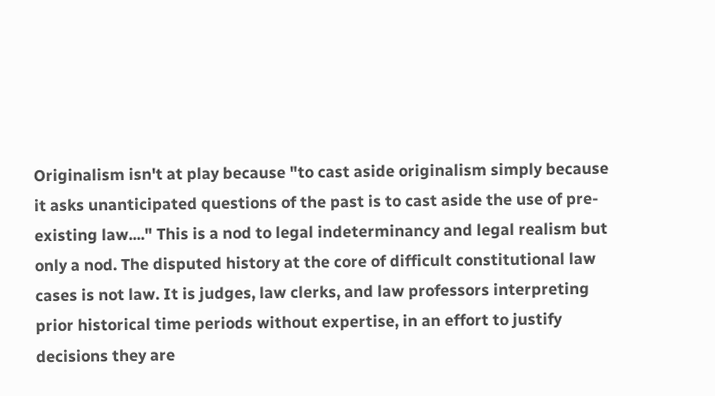Originalism isn't at play because "to cast aside originalism simply because it asks unanticipated questions of the past is to cast aside the use of pre-existing law...." This is a nod to legal indeterminancy and legal realism but only a nod. The disputed history at the core of difficult constitutional law cases is not law. It is judges, law clerks, and law professors interpreting prior historical time periods without expertise, in an effort to justify decisions they are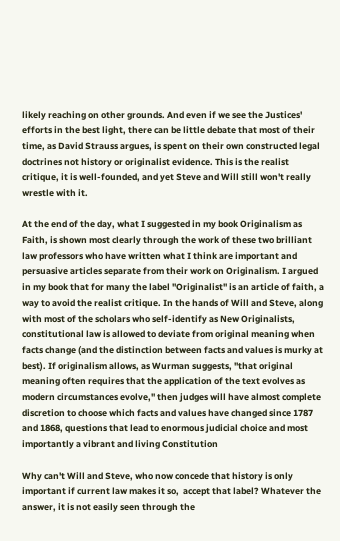likely reaching on other grounds. And even if we see the Justices' efforts in the best light, there can be little debate that most of their time, as David Strauss argues, is spent on their own constructed legal doctrines not history or originalist evidence. This is the realist critique, it is well-founded, and yet Steve and Will still won't really wrestle with it.

At the end of the day, what I suggested in my book Originalism as Faith, is shown most clearly through the work of these two brilliant law professors who have written what I think are important and persuasive articles separate from their work on Originalism. I argued in my book that for many the label "Originalist" is an article of faith, a way to avoid the realist critique. In the hands of Will and Steve, along with most of the scholars who self-identify as New Originalists, constitutional law is allowed to deviate from original meaning when facts change (and the distinction between facts and values is murky at best). If originalism allows, as Wurman suggests, "that original meaning often requires that the application of the text evolves as modern circumstances evolve," then judges will have almost complete discretion to choose which facts and values have changed since 1787 and 1868, questions that lead to enormous judicial choice and most importantly a vibrant and living Constitution

Why can't Will and Steve, who now concede that history is only important if current law makes it so,  accept that label? Whatever the answer, it is not easily seen through the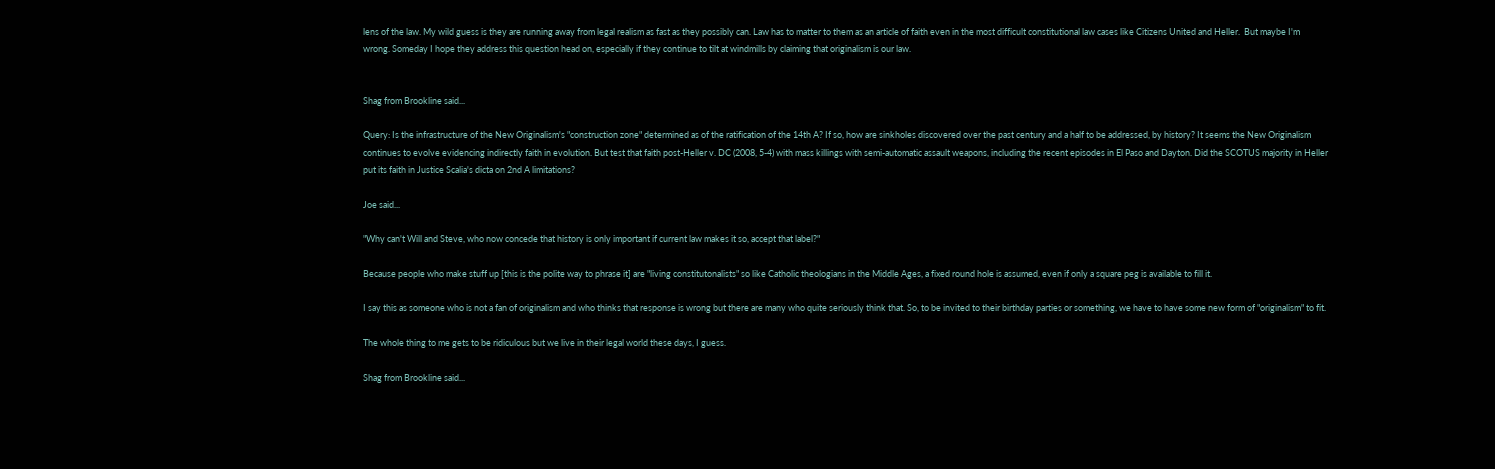lens of the law. My wild guess is they are running away from legal realism as fast as they possibly can. Law has to matter to them as an article of faith even in the most difficult constitutional law cases like Citizens United and Heller.  But maybe I'm wrong. Someday I hope they address this question head on, especially if they continue to tilt at windmills by claiming that originalism is our law.


Shag from Brookline said...

Query: Is the infrastructure of the New Originalism's "construction zone" determined as of the ratification of the 14th A? If so, how are sinkholes discovered over the past century and a half to be addressed, by history? It seems the New Originalism continues to evolve evidencing indirectly faith in evolution. But test that faith post-Heller v. DC (2008, 5-4) with mass killings with semi-automatic assault weapons, including the recent episodes in El Paso and Dayton. Did the SCOTUS majority in Heller put its faith in Justice Scalia's dicta on 2nd A limitations?

Joe said...

"Why can't Will and Steve, who now concede that history is only important if current law makes it so, accept that label?"

Because people who make stuff up [this is the polite way to phrase it] are "living constitutonalists" so like Catholic theologians in the Middle Ages, a fixed round hole is assumed, even if only a square peg is available to fill it.

I say this as someone who is not a fan of originalism and who thinks that response is wrong but there are many who quite seriously think that. So, to be invited to their birthday parties or something, we have to have some new form of "originalism" to fit.

The whole thing to me gets to be ridiculous but we live in their legal world these days, I guess.

Shag from Brookline said...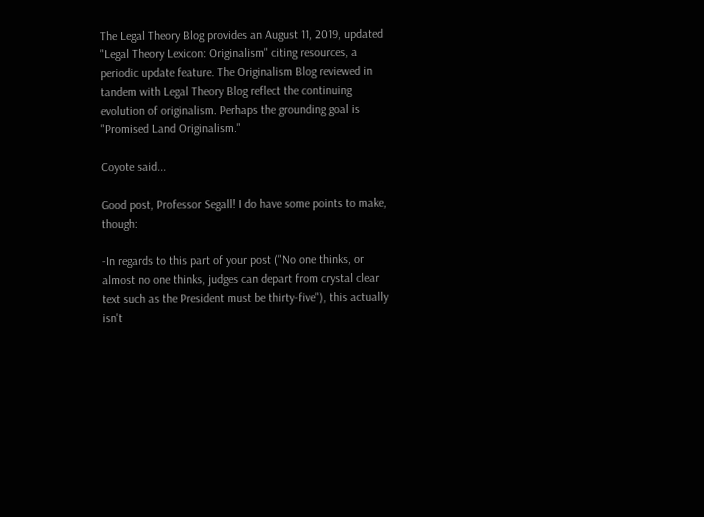The Legal Theory Blog provides an August 11, 2019, updated "Legal Theory Lexicon: Originalism" citing resources, a periodic update feature. The Originalism Blog reviewed in tandem with Legal Theory Blog reflect the continuing evolution of originalism. Perhaps the grounding goal is "Promised Land Originalism."

Coyote said...

Good post, Professor Segall! I do have some points to make, though:

-In regards to this part of your post ("No one thinks, or almost no one thinks, judges can depart from crystal clear text such as the President must be thirty-five"), this actually isn't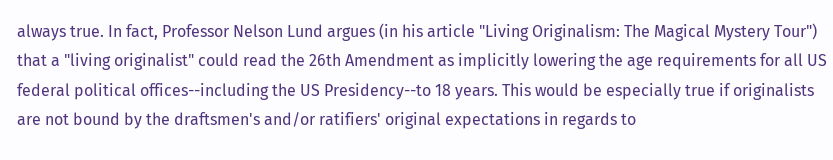always true. In fact, Professor Nelson Lund argues (in his article "Living Originalism: The Magical Mystery Tour") that a "living originalist" could read the 26th Amendment as implicitly lowering the age requirements for all US federal political offices--including the US Presidency--to 18 years. This would be especially true if originalists are not bound by the draftsmen's and/or ratifiers' original expectations in regards to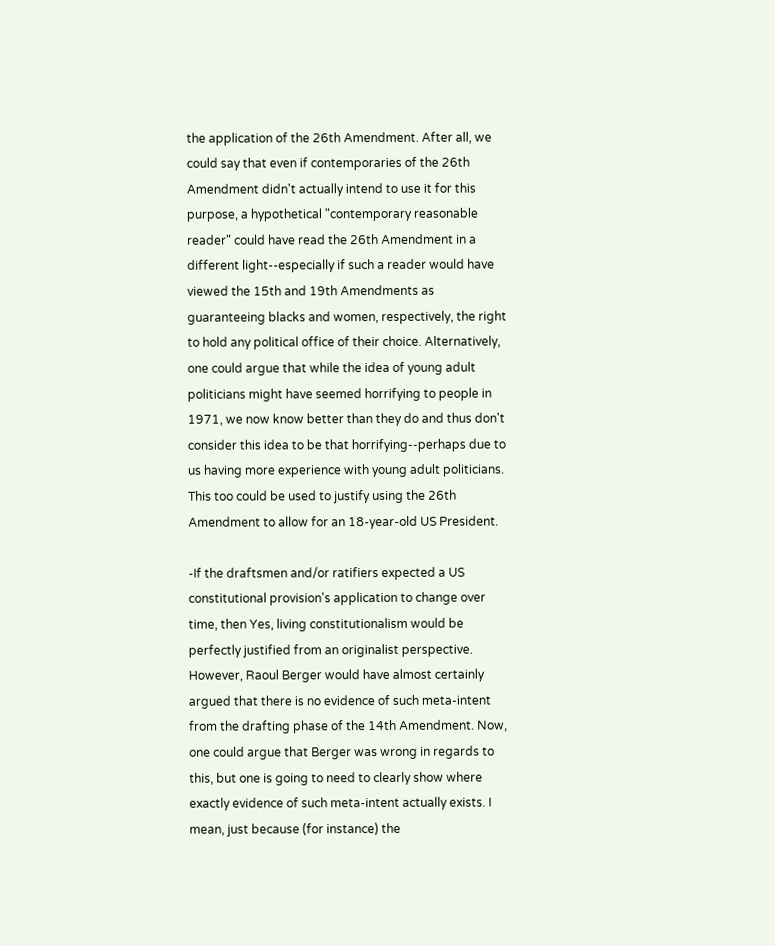the application of the 26th Amendment. After all, we could say that even if contemporaries of the 26th Amendment didn't actually intend to use it for this purpose, a hypothetical "contemporary reasonable reader" could have read the 26th Amendment in a different light--especially if such a reader would have viewed the 15th and 19th Amendments as guaranteeing blacks and women, respectively, the right to hold any political office of their choice. Alternatively, one could argue that while the idea of young adult politicians might have seemed horrifying to people in 1971, we now know better than they do and thus don't consider this idea to be that horrifying--perhaps due to us having more experience with young adult politicians. This too could be used to justify using the 26th Amendment to allow for an 18-year-old US President.

-If the draftsmen and/or ratifiers expected a US constitutional provision's application to change over time, then Yes, living constitutionalism would be perfectly justified from an originalist perspective. However, Raoul Berger would have almost certainly argued that there is no evidence of such meta-intent from the drafting phase of the 14th Amendment. Now, one could argue that Berger was wrong in regards to this, but one is going to need to clearly show where exactly evidence of such meta-intent actually exists. I mean, just because (for instance) the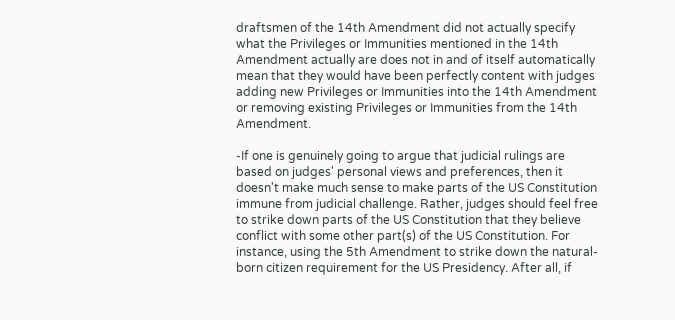draftsmen of the 14th Amendment did not actually specify what the Privileges or Immunities mentioned in the 14th Amendment actually are does not in and of itself automatically mean that they would have been perfectly content with judges adding new Privileges or Immunities into the 14th Amendment or removing existing Privileges or Immunities from the 14th Amendment.

-If one is genuinely going to argue that judicial rulings are based on judges' personal views and preferences, then it doesn't make much sense to make parts of the US Constitution immune from judicial challenge. Rather, judges should feel free to strike down parts of the US Constitution that they believe conflict with some other part(s) of the US Constitution. For instance, using the 5th Amendment to strike down the natural-born citizen requirement for the US Presidency. After all, if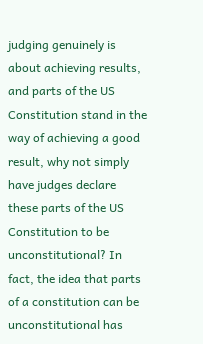judging genuinely is about achieving results, and parts of the US Constitution stand in the way of achieving a good result, why not simply have judges declare these parts of the US Constitution to be unconstitutional? In fact, the idea that parts of a constitution can be unconstitutional has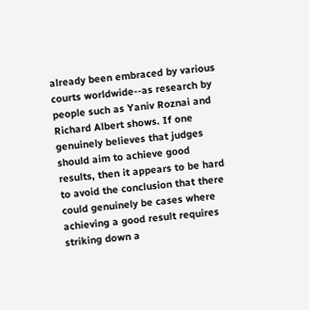already been embraced by various courts worldwide--as research by people such as Yaniv Roznai and Richard Albert shows. If one genuinely believes that judges should aim to achieve good results, then it appears to be hard to avoid the conclusion that there could genuinely be cases where achieving a good result requires striking down a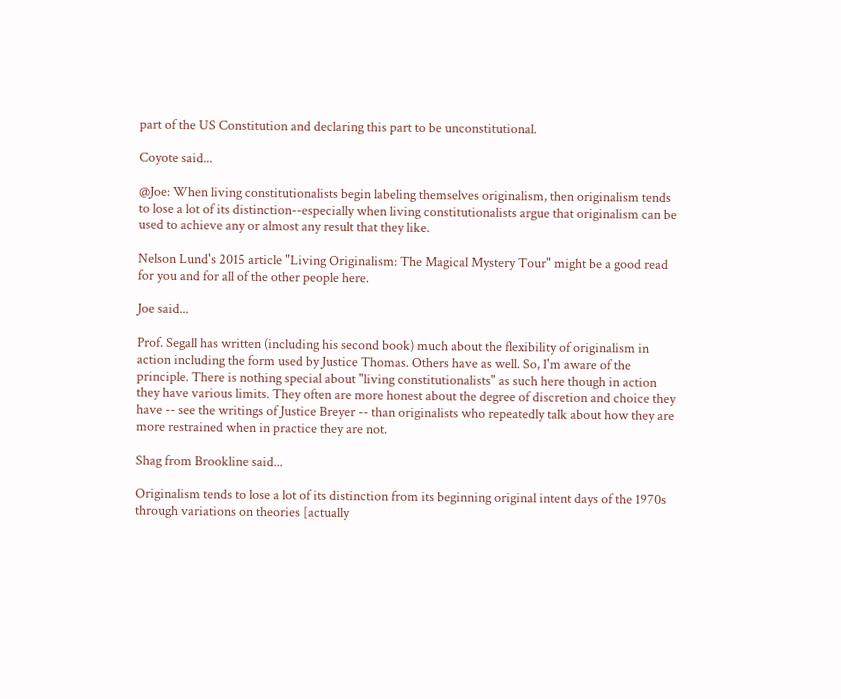part of the US Constitution and declaring this part to be unconstitutional.

Coyote said...

@Joe: When living constitutionalists begin labeling themselves originalism, then originalism tends to lose a lot of its distinction--especially when living constitutionalists argue that originalism can be used to achieve any or almost any result that they like.

Nelson Lund's 2015 article "Living Originalism: The Magical Mystery Tour" might be a good read for you and for all of the other people here.

Joe said...

Prof. Segall has written (including his second book) much about the flexibility of originalism in action including the form used by Justice Thomas. Others have as well. So, I'm aware of the principle. There is nothing special about "living constitutionalists" as such here though in action they have various limits. They often are more honest about the degree of discretion and choice they have -- see the writings of Justice Breyer -- than originalists who repeatedly talk about how they are more restrained when in practice they are not.

Shag from Brookline said...

Originalism tends to lose a lot of its distinction from its beginning original intent days of the 1970s through variations on theories [actually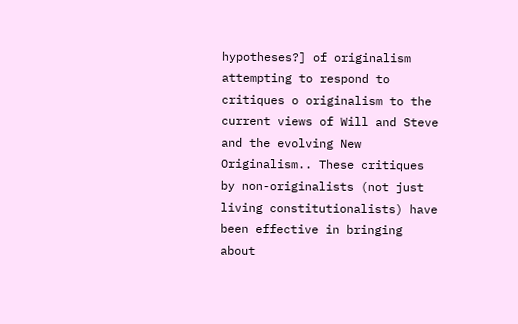hypotheses?] of originalism attempting to respond to critiques o originalism to the current views of Will and Steve and the evolving New Originalism.. These critiques by non-originalists (not just living constitutionalists) have been effective in bringing about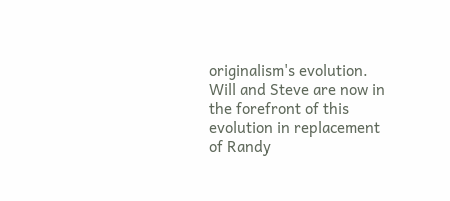originalism's evolution. Will and Steve are now in the forefront of this evolution in replacement of Randy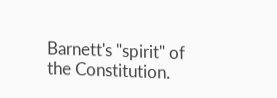Barnett's "spirit" of the Constitution.